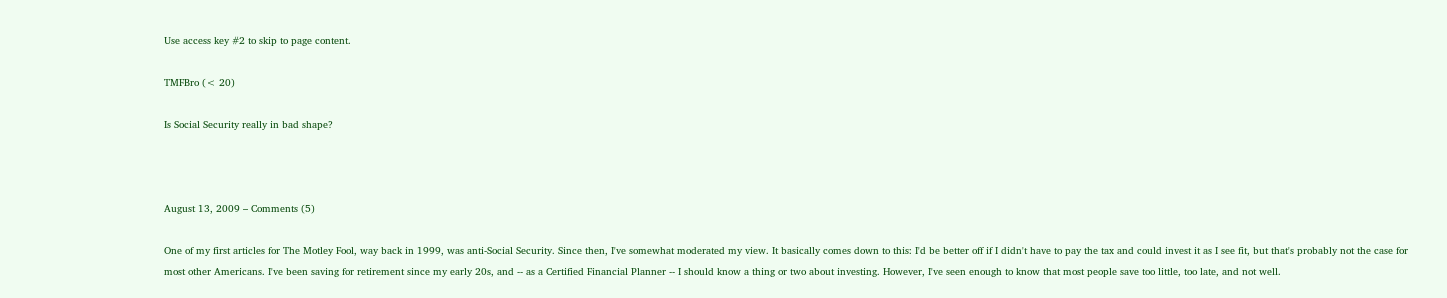Use access key #2 to skip to page content.

TMFBro (< 20)

Is Social Security really in bad shape?



August 13, 2009 – Comments (5)

One of my first articles for The Motley Fool, way back in 1999, was anti-Social Security. Since then, I've somewhat moderated my view. It basically comes down to this: I'd be better off if I didn't have to pay the tax and could invest it as I see fit, but that's probably not the case for most other Americans. I've been saving for retirement since my early 20s, and -- as a Certified Financial Planner -- I should know a thing or two about investing. However, I've seen enough to know that most people save too little, too late, and not well.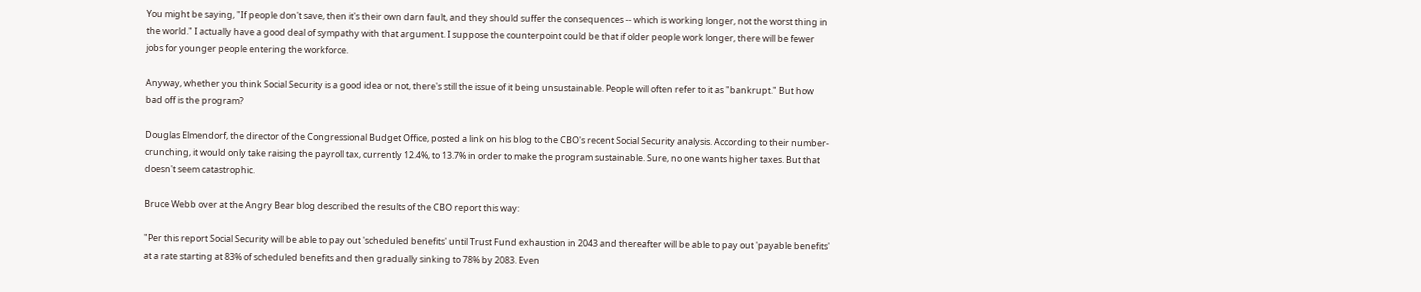You might be saying, "If people don't save, then it's their own darn fault, and they should suffer the consequences -- which is working longer, not the worst thing in the world." I actually have a good deal of sympathy with that argument. I suppose the counterpoint could be that if older people work longer, there will be fewer jobs for younger people entering the workforce.

Anyway, whether you think Social Security is a good idea or not, there's still the issue of it being unsustainable. People will often refer to it as "bankrupt." But how bad off is the program?

Douglas Elmendorf, the director of the Congressional Budget Office, posted a link on his blog to the CBO's recent Social Security analysis. According to their number-crunching, it would only take raising the payroll tax, currently 12.4%, to 13.7% in order to make the program sustainable. Sure, no one wants higher taxes. But that doesn't seem catastrophic.

Bruce Webb over at the Angry Bear blog described the results of the CBO report this way:

"Per this report Social Security will be able to pay out 'scheduled benefits' until Trust Fund exhaustion in 2043 and thereafter will be able to pay out 'payable benefits' at a rate starting at 83% of scheduled benefits and then gradually sinking to 78% by 2083. Even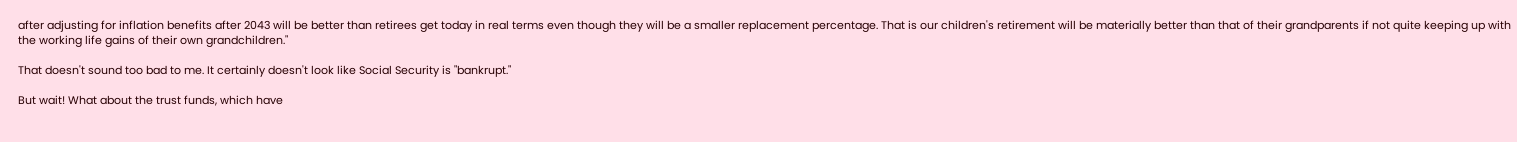after adjusting for inflation benefits after 2043 will be better than retirees get today in real terms even though they will be a smaller replacement percentage. That is our children's retirement will be materially better than that of their grandparents if not quite keeping up with the working life gains of their own grandchildren."

That doesn't sound too bad to me. It certainly doesn't look like Social Security is "bankrupt."

But wait! What about the trust funds, which have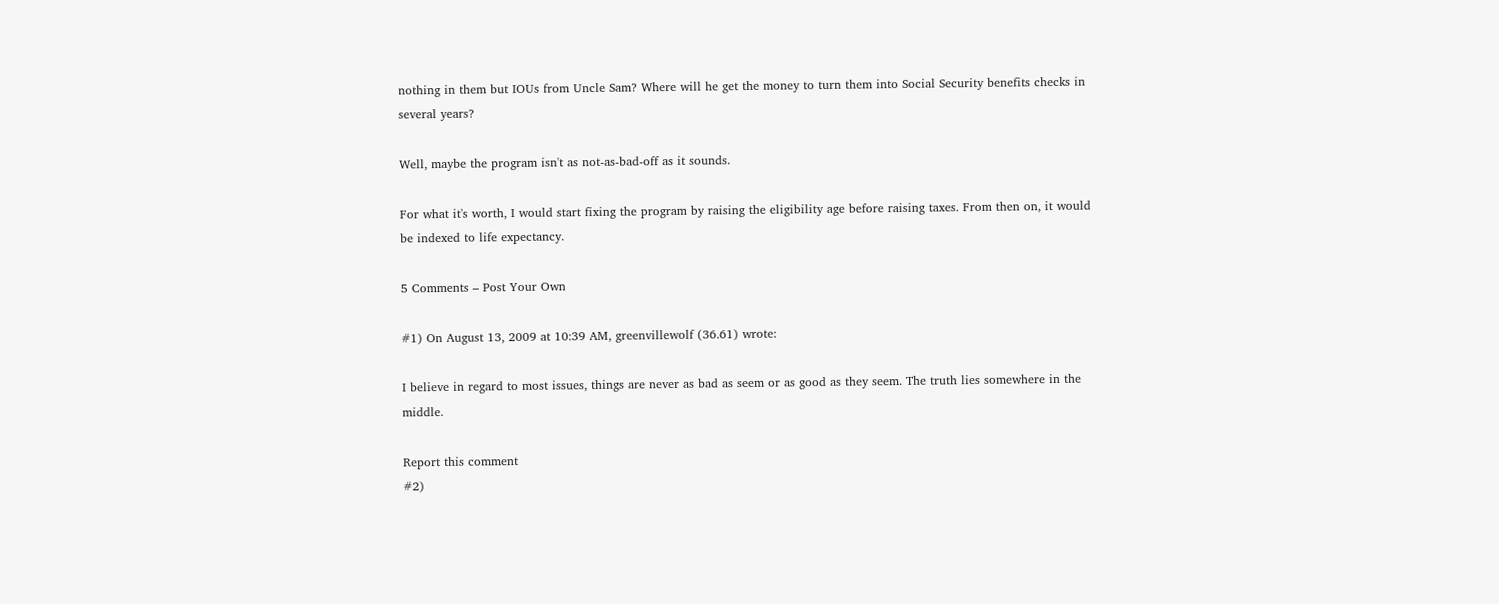nothing in them but IOUs from Uncle Sam? Where will he get the money to turn them into Social Security benefits checks in several years?

Well, maybe the program isn't as not-as-bad-off as it sounds.

For what it's worth, I would start fixing the program by raising the eligibility age before raising taxes. From then on, it would be indexed to life expectancy.

5 Comments – Post Your Own

#1) On August 13, 2009 at 10:39 AM, greenvillewolf (36.61) wrote:

I believe in regard to most issues, things are never as bad as seem or as good as they seem. The truth lies somewhere in the middle.

Report this comment
#2)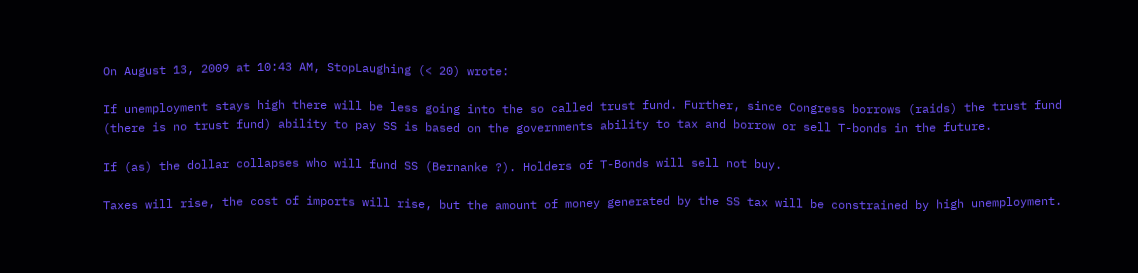On August 13, 2009 at 10:43 AM, StopLaughing (< 20) wrote:

If unemployment stays high there will be less going into the so called trust fund. Further, since Congress borrows (raids) the trust fund (there is no trust fund) ability to pay SS is based on the governments ability to tax and borrow or sell T-bonds in the future.

If (as) the dollar collapses who will fund SS (Bernanke ?). Holders of T-Bonds will sell not buy.

Taxes will rise, the cost of imports will rise, but the amount of money generated by the SS tax will be constrained by high unemployment.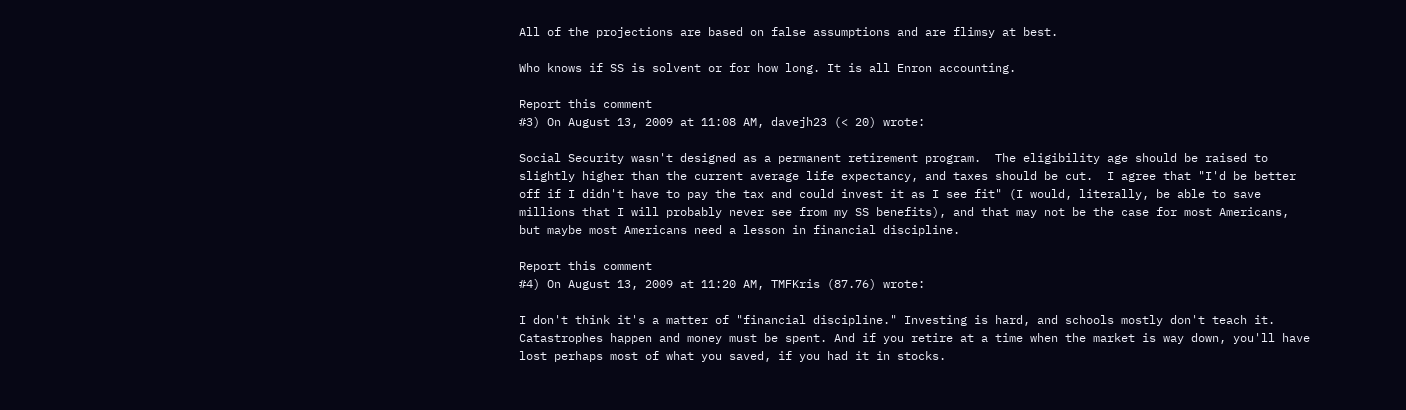All of the projections are based on false assumptions and are flimsy at best.

Who knows if SS is solvent or for how long. It is all Enron accounting.

Report this comment
#3) On August 13, 2009 at 11:08 AM, davejh23 (< 20) wrote:

Social Security wasn't designed as a permanent retirement program.  The eligibility age should be raised to slightly higher than the current average life expectancy, and taxes should be cut.  I agree that "I'd be better off if I didn't have to pay the tax and could invest it as I see fit" (I would, literally, be able to save millions that I will probably never see from my SS benefits), and that may not be the case for most Americans, but maybe most Americans need a lesson in financial discipline.

Report this comment
#4) On August 13, 2009 at 11:20 AM, TMFKris (87.76) wrote:

I don't think it's a matter of "financial discipline." Investing is hard, and schools mostly don't teach it. Catastrophes happen and money must be spent. And if you retire at a time when the market is way down, you'll have lost perhaps most of what you saved, if you had it in stocks.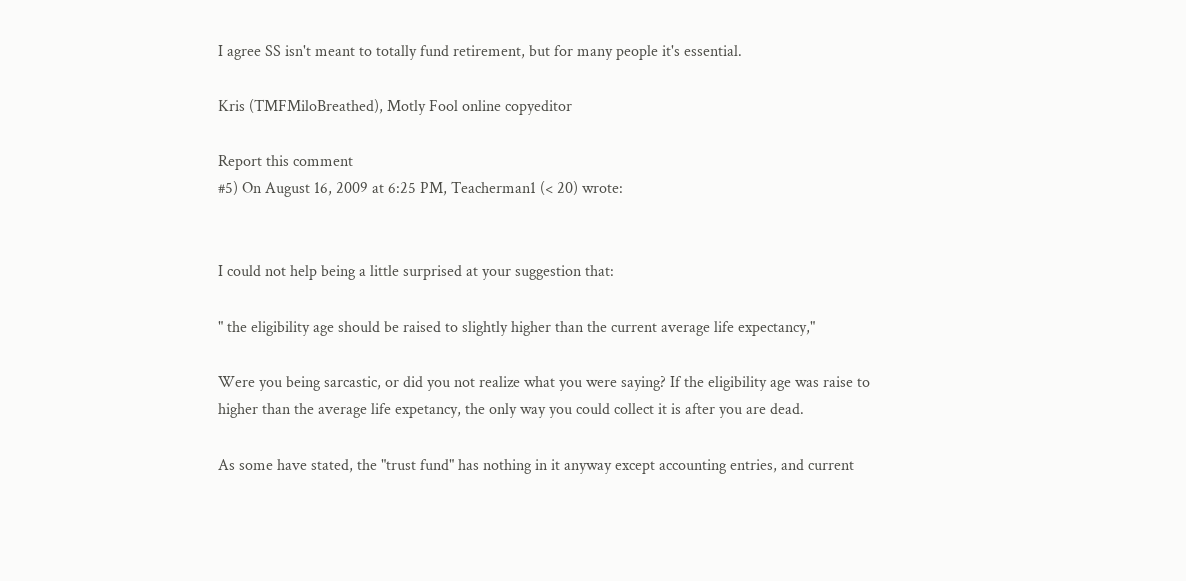I agree SS isn't meant to totally fund retirement, but for many people it's essential.

Kris (TMFMiloBreathed), Motly Fool online copyeditor

Report this comment
#5) On August 16, 2009 at 6:25 PM, Teacherman1 (< 20) wrote:


I could not help being a little surprised at your suggestion that:

" the eligibility age should be raised to slightly higher than the current average life expectancy,"

Were you being sarcastic, or did you not realize what you were saying? If the eligibility age was raise to higher than the average life expetancy, the only way you could collect it is after you are dead.

As some have stated, the "trust fund" has nothing in it anyway except accounting entries, and current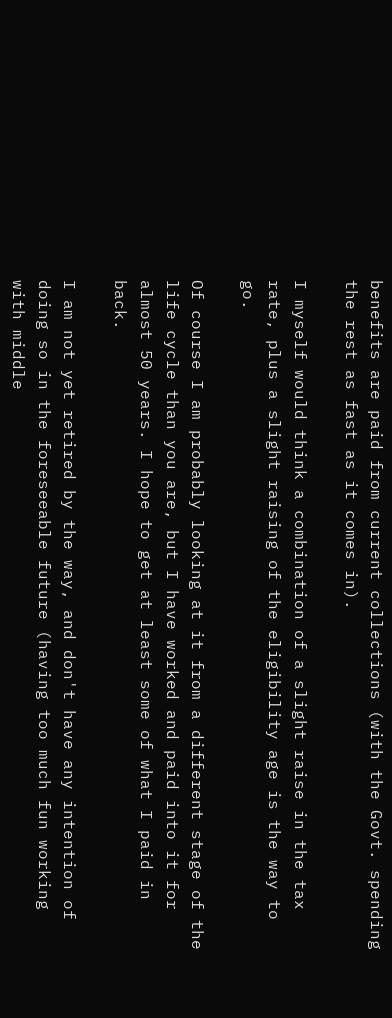benefits are paid from current collections (with the Govt. spending the rest as fast as it comes in).

I myself would think a combination of a slight raise in the tax rate, plus a slight raising of the eligibility age is the way to go.

Of course I am probably looking at it from a different stage of the life cycle than you are, but I have worked and paid into it for almost 50 years. I hope to get at least some of what I paid in back.

I am not yet retired by the way, and don't have any intention of doing so in the foreseeable future (having too much fun working with middle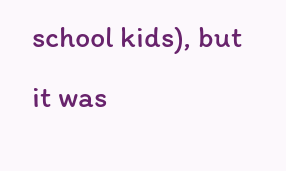school kids), but it was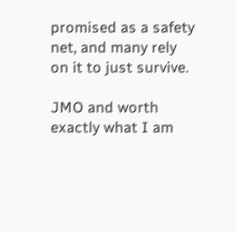promised as a safety net, and many rely on it to just survive.

JMO and worth exactly what I am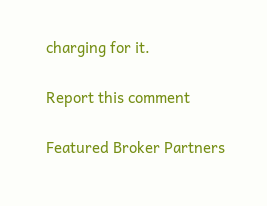charging for it.

Report this comment

Featured Broker Partners